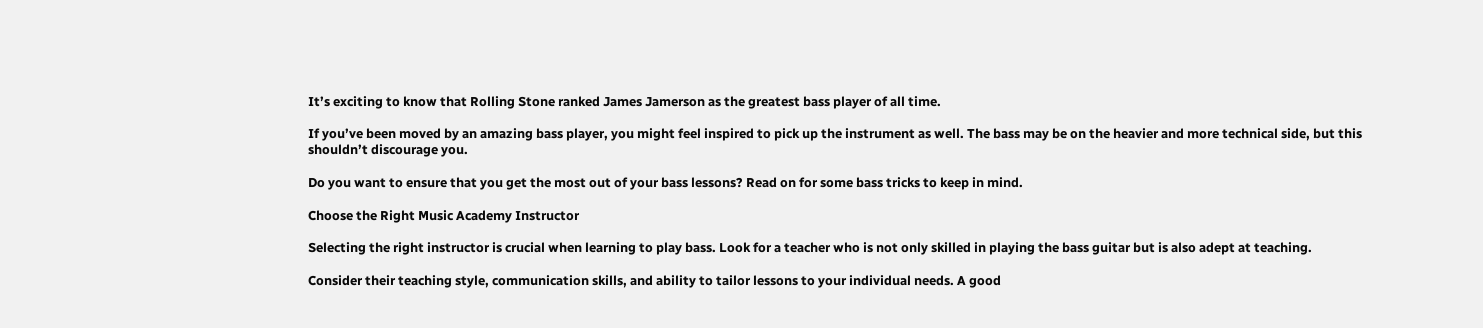It’s exciting to know that Rolling Stone ranked James Jamerson as the greatest bass player of all time.

If you’ve been moved by an amazing bass player, you might feel inspired to pick up the instrument as well. The bass may be on the heavier and more technical side, but this shouldn’t discourage you.

Do you want to ensure that you get the most out of your bass lessons? Read on for some bass tricks to keep in mind.

Choose the Right Music Academy Instructor

Selecting the right instructor is crucial when learning to play bass. Look for a teacher who is not only skilled in playing the bass guitar but is also adept at teaching.

Consider their teaching style, communication skills, and ability to tailor lessons to your individual needs. A good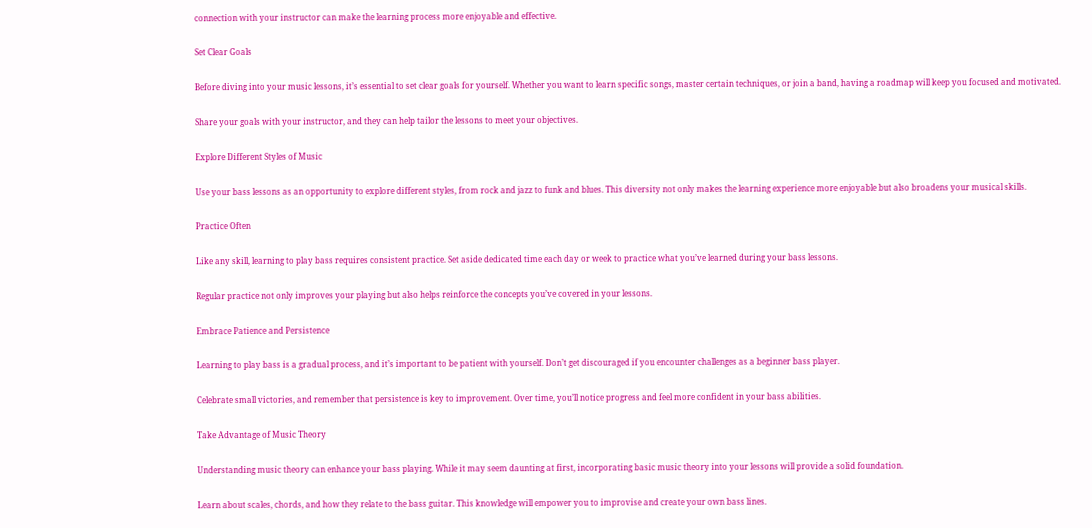connection with your instructor can make the learning process more enjoyable and effective.

Set Clear Goals

Before diving into your music lessons, it’s essential to set clear goals for yourself. Whether you want to learn specific songs, master certain techniques, or join a band, having a roadmap will keep you focused and motivated.

Share your goals with your instructor, and they can help tailor the lessons to meet your objectives.

Explore Different Styles of Music

Use your bass lessons as an opportunity to explore different styles, from rock and jazz to funk and blues. This diversity not only makes the learning experience more enjoyable but also broadens your musical skills.

Practice Often

Like any skill, learning to play bass requires consistent practice. Set aside dedicated time each day or week to practice what you’ve learned during your bass lessons.

Regular practice not only improves your playing but also helps reinforce the concepts you’ve covered in your lessons.

Embrace Patience and Persistence

Learning to play bass is a gradual process, and it’s important to be patient with yourself. Don’t get discouraged if you encounter challenges as a beginner bass player.

Celebrate small victories, and remember that persistence is key to improvement. Over time, you’ll notice progress and feel more confident in your bass abilities.

Take Advantage of Music Theory

Understanding music theory can enhance your bass playing. While it may seem daunting at first, incorporating basic music theory into your lessons will provide a solid foundation.

Learn about scales, chords, and how they relate to the bass guitar. This knowledge will empower you to improvise and create your own bass lines.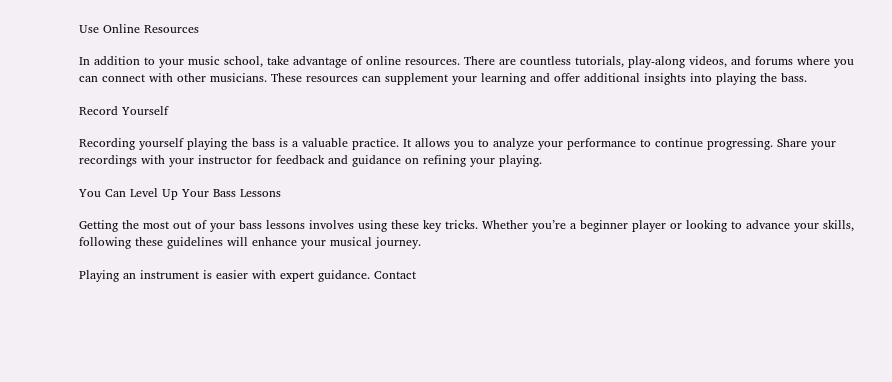Use Online Resources

In addition to your music school, take advantage of online resources. There are countless tutorials, play-along videos, and forums where you can connect with other musicians. These resources can supplement your learning and offer additional insights into playing the bass.

Record Yourself

Recording yourself playing the bass is a valuable practice. It allows you to analyze your performance to continue progressing. Share your recordings with your instructor for feedback and guidance on refining your playing.

You Can Level Up Your Bass Lessons

Getting the most out of your bass lessons involves using these key tricks. Whether you’re a beginner player or looking to advance your skills, following these guidelines will enhance your musical journey.

Playing an instrument is easier with expert guidance. Contact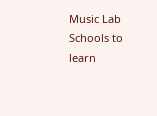Music Lab Schools to learn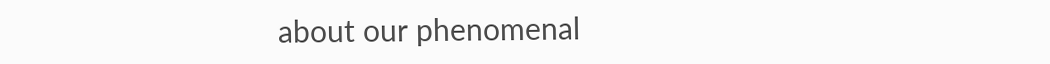about our phenomenal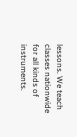lessons. We teach classes nationwide for all kinds of instruments.